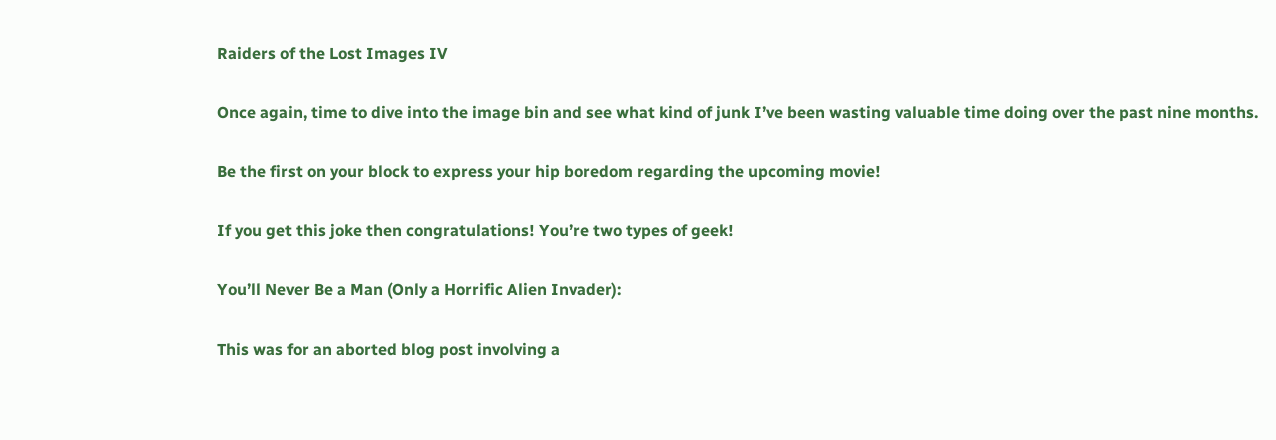Raiders of the Lost Images IV

Once again, time to dive into the image bin and see what kind of junk I’ve been wasting valuable time doing over the past nine months.

Be the first on your block to express your hip boredom regarding the upcoming movie!

If you get this joke then congratulations! You’re two types of geek!

You’ll Never Be a Man (Only a Horrific Alien Invader):

This was for an aborted blog post involving a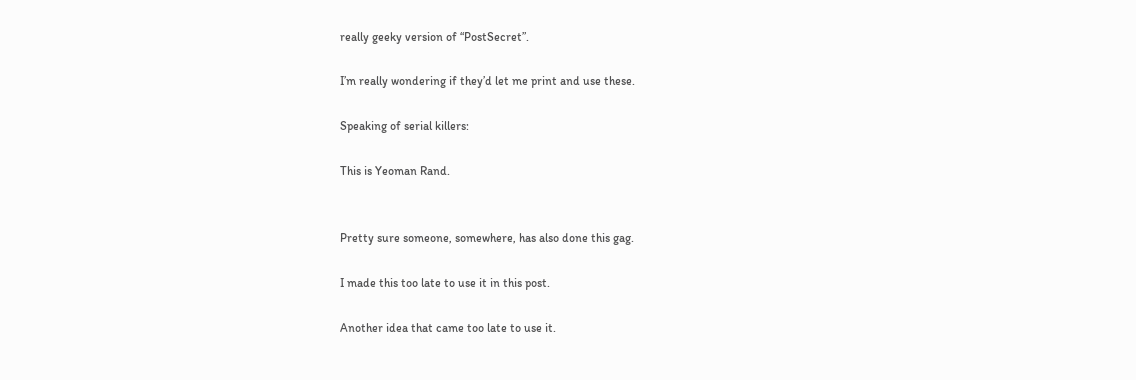really geeky version of “PostSecret”.

I’m really wondering if they’d let me print and use these.

Speaking of serial killers:

This is Yeoman Rand.


Pretty sure someone, somewhere, has also done this gag.

I made this too late to use it in this post.

Another idea that came too late to use it.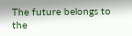The future belongs to the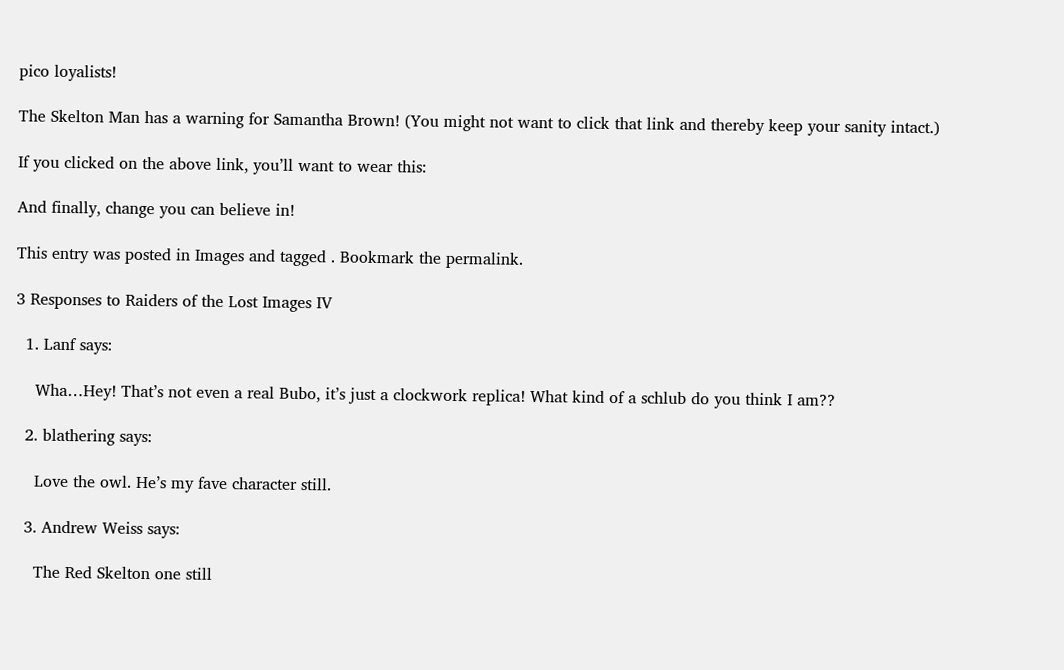pico loyalists!

The Skelton Man has a warning for Samantha Brown! (You might not want to click that link and thereby keep your sanity intact.)

If you clicked on the above link, you’ll want to wear this:

And finally, change you can believe in!

This entry was posted in Images and tagged . Bookmark the permalink.

3 Responses to Raiders of the Lost Images IV

  1. Lanf says:

    Wha…Hey! That’s not even a real Bubo, it’s just a clockwork replica! What kind of a schlub do you think I am??

  2. blathering says:

    Love the owl. He’s my fave character still.

  3. Andrew Weiss says:

    The Red Skelton one still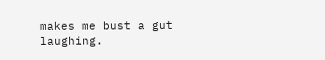makes me bust a gut laughing.